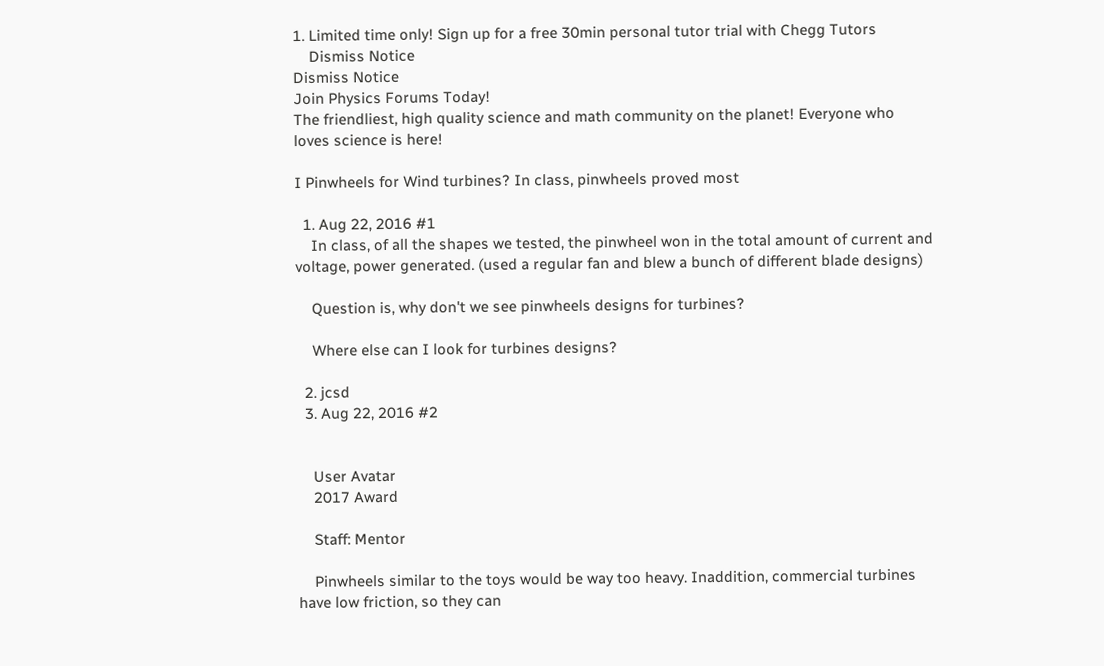1. Limited time only! Sign up for a free 30min personal tutor trial with Chegg Tutors
    Dismiss Notice
Dismiss Notice
Join Physics Forums Today!
The friendliest, high quality science and math community on the planet! Everyone who loves science is here!

I Pinwheels for Wind turbines? In class, pinwheels proved most

  1. Aug 22, 2016 #1
    In class, of all the shapes we tested, the pinwheel won in the total amount of current and voltage, power generated. (used a regular fan and blew a bunch of different blade designs)

    Question is, why don't we see pinwheels designs for turbines?

    Where else can I look for turbines designs?

  2. jcsd
  3. Aug 22, 2016 #2


    User Avatar
    2017 Award

    Staff: Mentor

    Pinwheels similar to the toys would be way too heavy. Inaddition, commercial turbines have low friction, so they can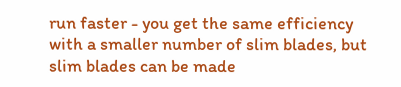run faster - you get the same efficiency with a smaller number of slim blades, but slim blades can be made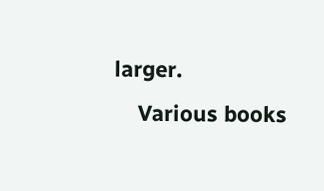larger.
    Various books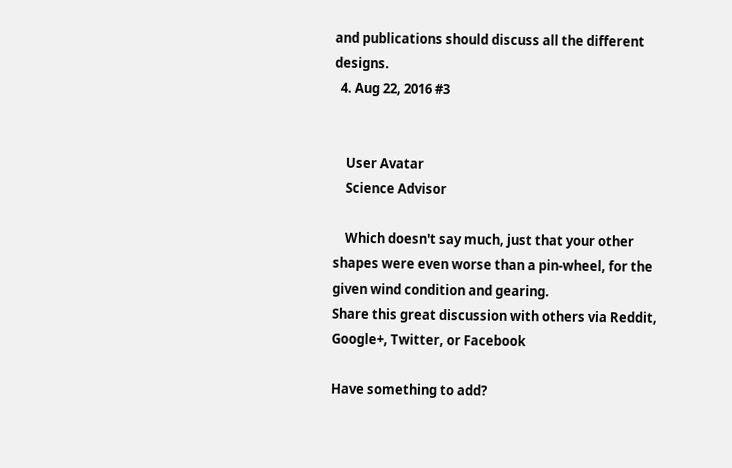and publications should discuss all the different designs.
  4. Aug 22, 2016 #3


    User Avatar
    Science Advisor

    Which doesn't say much, just that your other shapes were even worse than a pin-wheel, for the given wind condition and gearing.
Share this great discussion with others via Reddit, Google+, Twitter, or Facebook

Have something to add?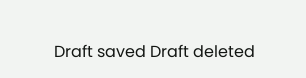Draft saved Draft deleted